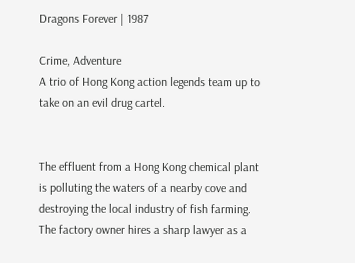Dragons Forever | 1987

Crime, Adventure
A trio of Hong Kong action legends team up to take on an evil drug cartel.


The effluent from a Hong Kong chemical plant is polluting the waters of a nearby cove and destroying the local industry of fish farming. The factory owner hires a sharp lawyer as a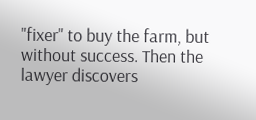"fixer" to buy the farm, but without success. Then the lawyer discovers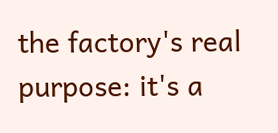the factory's real purpose: it's a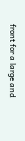front for a large and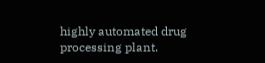highly automated drug processing plant.